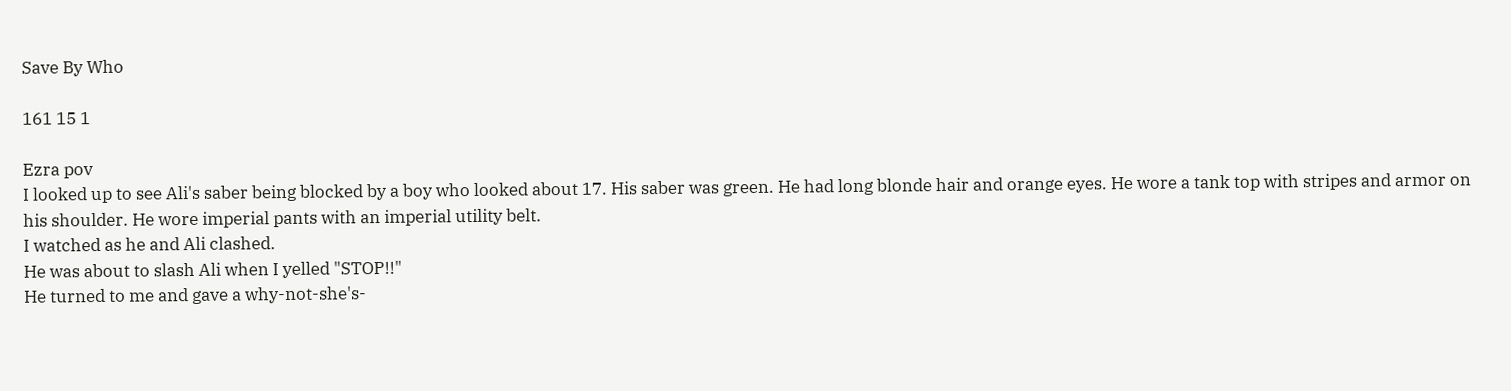Save By Who

161 15 1

Ezra pov
I looked up to see Ali's saber being blocked by a boy who looked about 17. His saber was green. He had long blonde hair and orange eyes. He wore a tank top with stripes and armor on his shoulder. He wore imperial pants with an imperial utility belt.
I watched as he and Ali clashed.
He was about to slash Ali when I yelled "STOP!!"
He turned to me and gave a why-not-she's-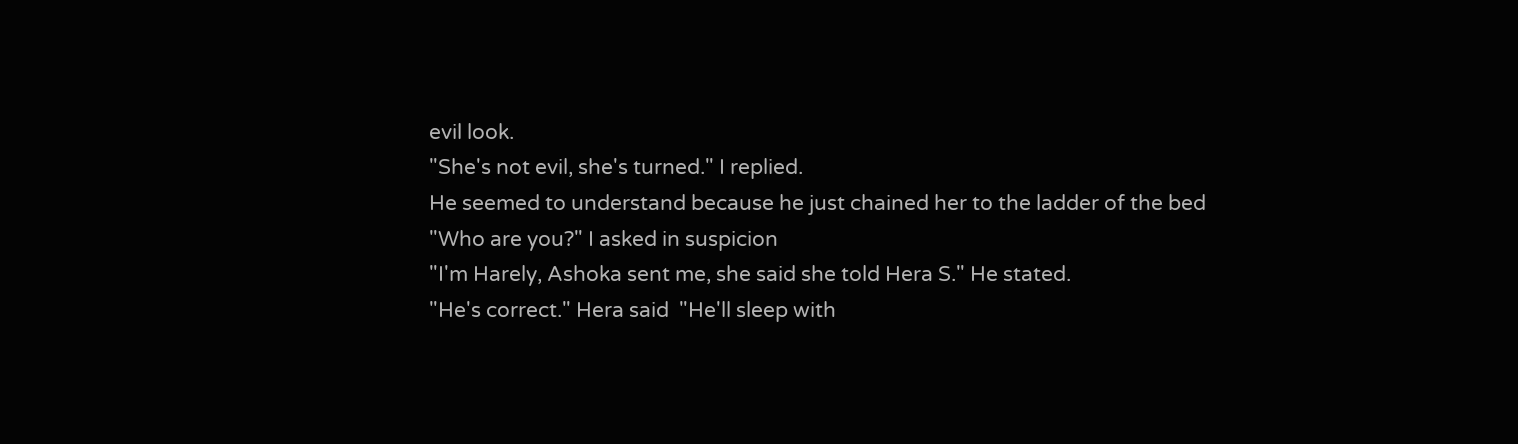evil look.
"She's not evil, she's turned." I replied.
He seemed to understand because he just chained her to the ladder of the bed
"Who are you?" I asked in suspicion
"I'm Harely, Ashoka sent me, she said she told Hera S." He stated.
"He's correct." Hera said  "He'll sleep with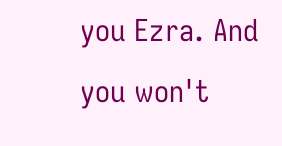you Ezra. And you won't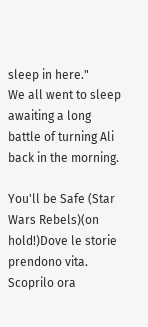sleep in here."
We all went to sleep awaiting a long battle of turning Ali back in the morning.

You'll be Safe (Star Wars Rebels)(on hold!)Dove le storie prendono vita. Scoprilo ora